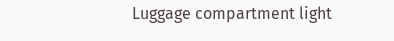Luggage compartment light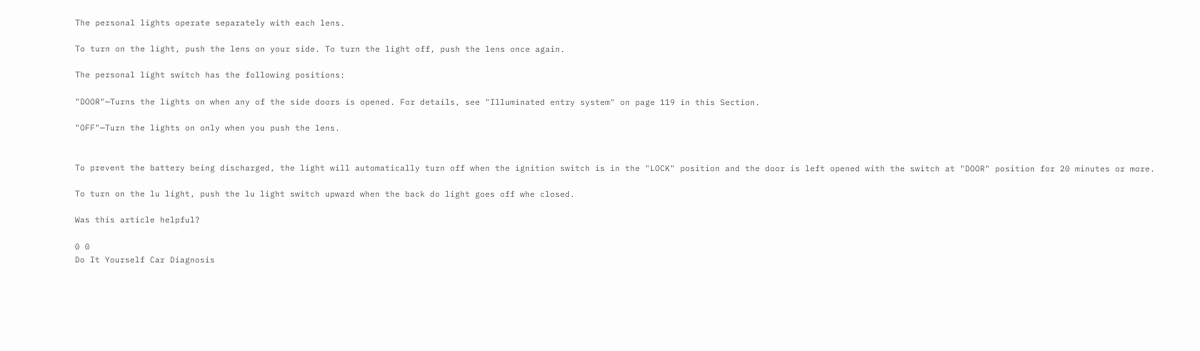The personal lights operate separately with each lens.

To turn on the light, push the lens on your side. To turn the light off, push the lens once again.

The personal light switch has the following positions:

"DOOR"—Turns the lights on when any of the side doors is opened. For details, see "Illuminated entry system" on page 119 in this Section.

"OFF"—Turn the lights on only when you push the lens.


To prevent the battery being discharged, the light will automatically turn off when the ignition switch is in the "LOCK" position and the door is left opened with the switch at "DOOR" position for 20 minutes or more.

To turn on the lu light, push the lu light switch upward when the back do light goes off whe closed.

Was this article helpful?

0 0
Do It Yourself Car Diagnosis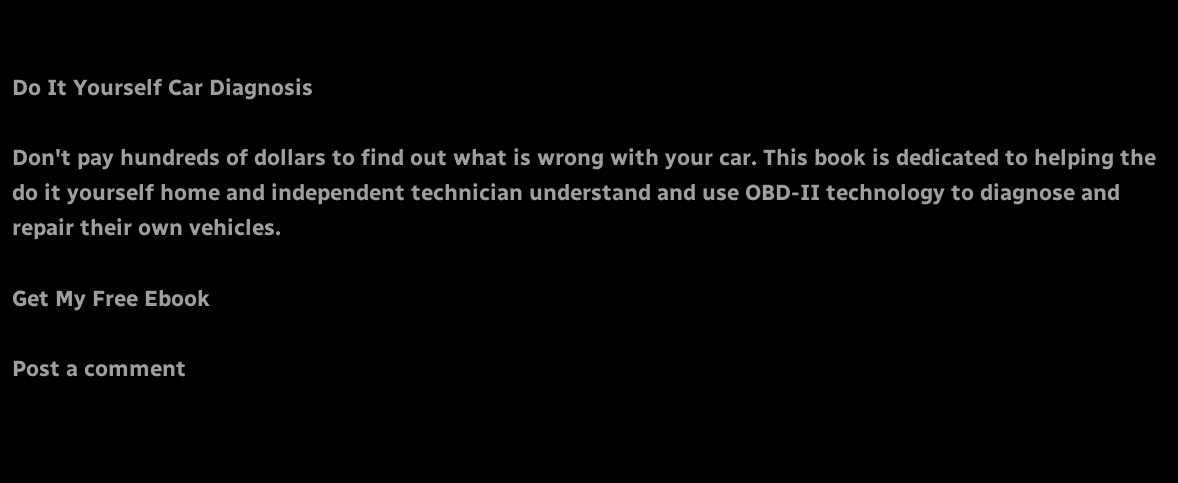Do It Yourself Car Diagnosis

Don't pay hundreds of dollars to find out what is wrong with your car. This book is dedicated to helping the do it yourself home and independent technician understand and use OBD-II technology to diagnose and repair their own vehicles.

Get My Free Ebook

Post a comment